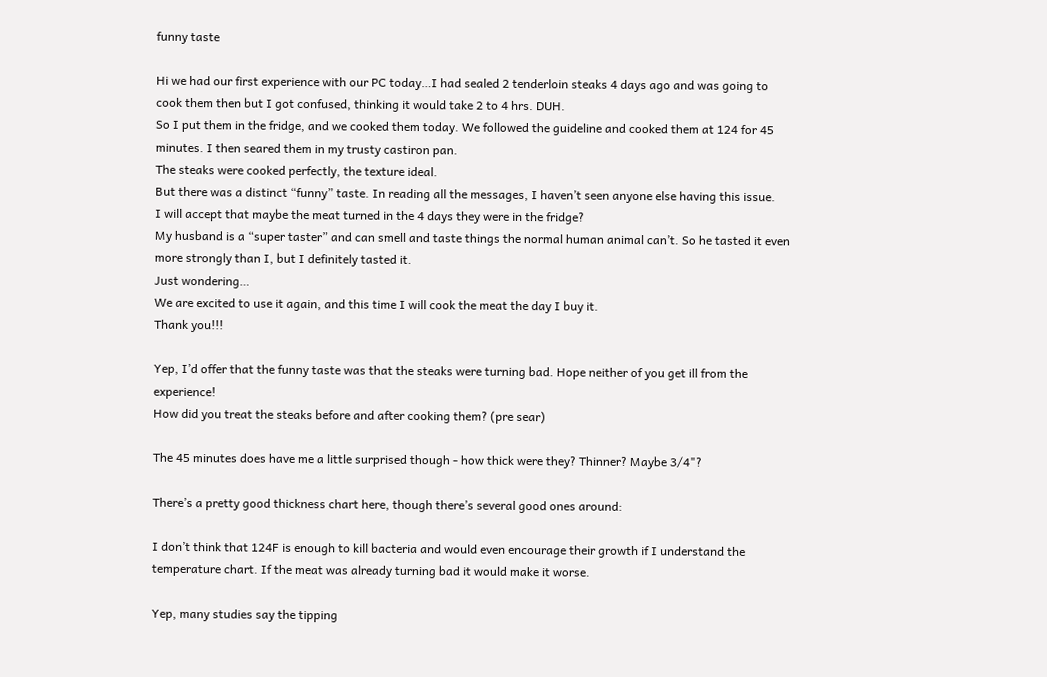funny taste

Hi we had our first experience with our PC today…I had sealed 2 tenderloin steaks 4 days ago and was going to cook them then but I got confused, thinking it would take 2 to 4 hrs. DUH.
So I put them in the fridge, and we cooked them today. We followed the guideline and cooked them at 124 for 45 minutes. I then seared them in my trusty castiron pan.
The steaks were cooked perfectly, the texture ideal.
But there was a distinct “funny” taste. In reading all the messages, I haven’t seen anyone else having this issue.
I will accept that maybe the meat turned in the 4 days they were in the fridge?
My husband is a “super taster” and can smell and taste things the normal human animal can’t. So he tasted it even more strongly than I, but I definitely tasted it.
Just wondering…
We are excited to use it again, and this time I will cook the meat the day I buy it.
Thank you!!!

Yep, I’d offer that the funny taste was that the steaks were turning bad. Hope neither of you get ill from the experience!
How did you treat the steaks before and after cooking them? (pre sear)

The 45 minutes does have me a little surprised though - how thick were they? Thinner? Maybe 3/4"?

There’s a pretty good thickness chart here, though there’s several good ones around:

I don’t think that 124F is enough to kill bacteria and would even encourage their growth if I understand the temperature chart. If the meat was already turning bad it would make it worse.

Yep, many studies say the tipping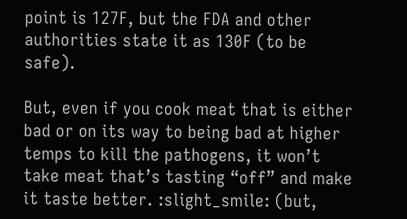point is 127F, but the FDA and other authorities state it as 130F (to be safe).

But, even if you cook meat that is either bad or on its way to being bad at higher temps to kill the pathogens, it won’t take meat that’s tasting “off” and make it taste better. :slight_smile: (but,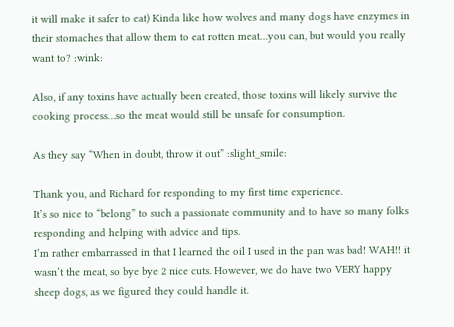it will make it safer to eat) Kinda like how wolves and many dogs have enzymes in their stomaches that allow them to eat rotten meat…you can, but would you really want to? :wink:

Also, if any toxins have actually been created, those toxins will likely survive the cooking process…so the meat would still be unsafe for consumption.

As they say “When in doubt, throw it out” :slight_smile:

Thank you, and Richard for responding to my first time experience.
It’s so nice to “belong” to such a passionate community and to have so many folks responding and helping with advice and tips.
I’m rather embarrassed in that I learned the oil I used in the pan was bad! WAH!! it wasn’t the meat, so bye bye 2 nice cuts. However, we do have two VERY happy sheep dogs, as we figured they could handle it.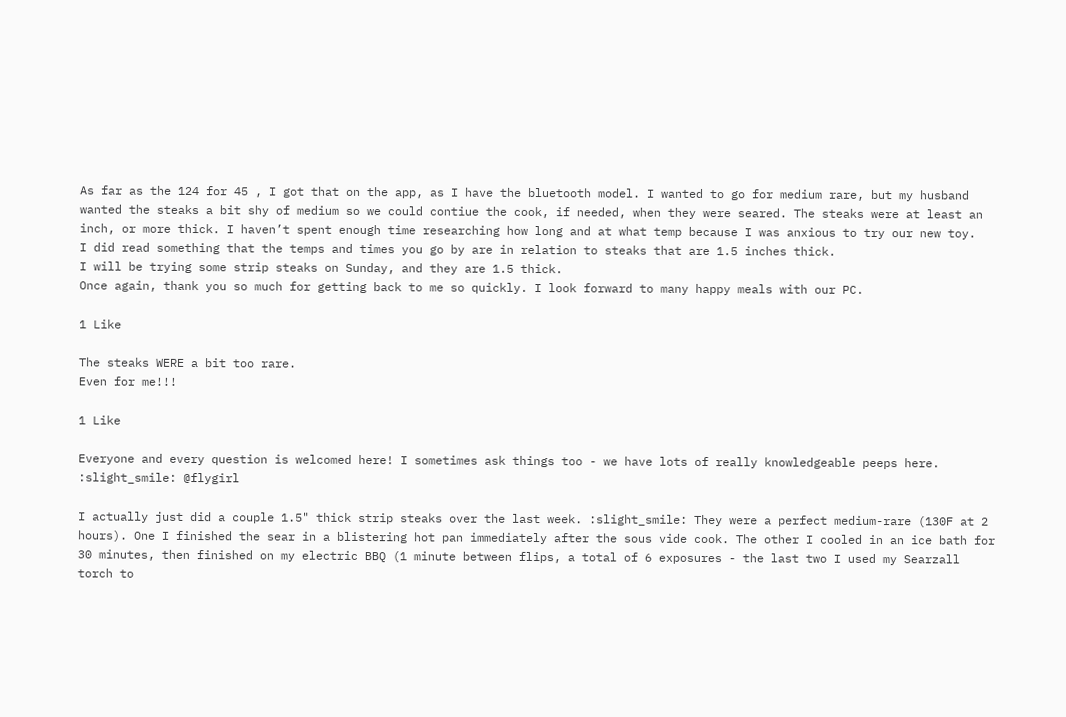As far as the 124 for 45 , I got that on the app, as I have the bluetooth model. I wanted to go for medium rare, but my husband wanted the steaks a bit shy of medium so we could contiue the cook, if needed, when they were seared. The steaks were at least an inch, or more thick. I haven’t spent enough time researching how long and at what temp because I was anxious to try our new toy.
I did read something that the temps and times you go by are in relation to steaks that are 1.5 inches thick.
I will be trying some strip steaks on Sunday, and they are 1.5 thick.
Once again, thank you so much for getting back to me so quickly. I look forward to many happy meals with our PC.

1 Like

The steaks WERE a bit too rare.
Even for me!!!

1 Like

Everyone and every question is welcomed here! I sometimes ask things too - we have lots of really knowledgeable peeps here. :slight_smile: @flygirl

I actually just did a couple 1.5" thick strip steaks over the last week. :slight_smile: They were a perfect medium-rare (130F at 2 hours). One I finished the sear in a blistering hot pan immediately after the sous vide cook. The other I cooled in an ice bath for 30 minutes, then finished on my electric BBQ (1 minute between flips, a total of 6 exposures - the last two I used my Searzall torch to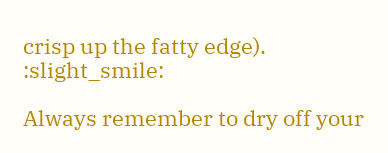crisp up the fatty edge). :slight_smile:

Always remember to dry off your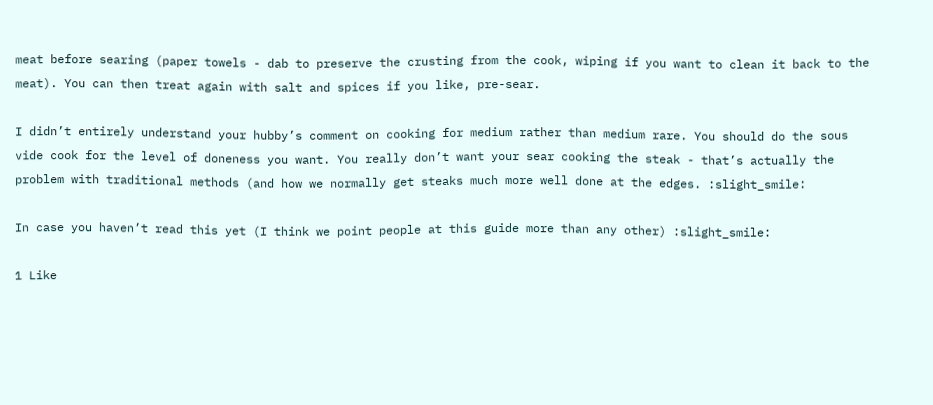meat before searing (paper towels - dab to preserve the crusting from the cook, wiping if you want to clean it back to the meat). You can then treat again with salt and spices if you like, pre-sear.

I didn’t entirely understand your hubby’s comment on cooking for medium rather than medium rare. You should do the sous vide cook for the level of doneness you want. You really don’t want your sear cooking the steak - that’s actually the problem with traditional methods (and how we normally get steaks much more well done at the edges. :slight_smile:

In case you haven’t read this yet (I think we point people at this guide more than any other) :slight_smile:

1 Like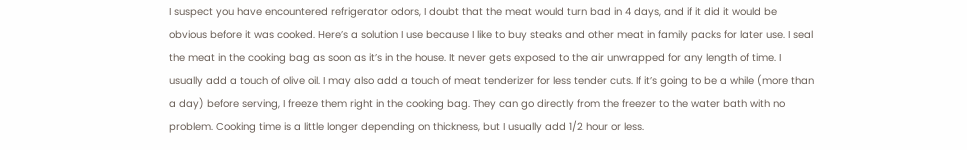I suspect you have encountered refrigerator odors, I doubt that the meat would turn bad in 4 days, and if it did it would be obvious before it was cooked. Here’s a solution I use because I like to buy steaks and other meat in family packs for later use. I seal the meat in the cooking bag as soon as it’s in the house. It never gets exposed to the air unwrapped for any length of time. I usually add a touch of olive oil. I may also add a touch of meat tenderizer for less tender cuts. If it’s going to be a while (more than a day) before serving, I freeze them right in the cooking bag. They can go directly from the freezer to the water bath with no problem. Cooking time is a little longer depending on thickness, but I usually add 1/2 hour or less.